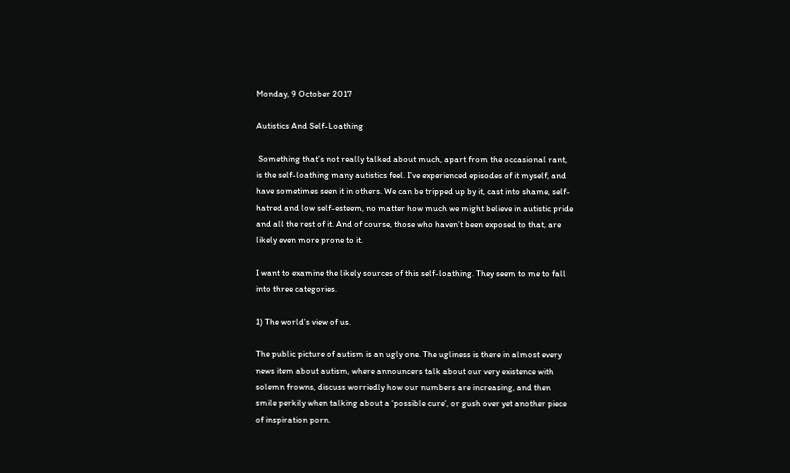Monday, 9 October 2017

Autistics And Self-Loathing

 Something that’s not really talked about much, apart from the occasional rant, is the self-loathing many autistics feel. I’ve experienced episodes of it myself, and have sometimes seen it in others. We can be tripped up by it, cast into shame, self-hatred and low self-esteem, no matter how much we might believe in autistic pride and all the rest of it. And of course, those who haven’t been exposed to that, are likely even more prone to it.

I want to examine the likely sources of this self-loathing. They seem to me to fall into three categories.

1) The world’s view of us.

The public picture of autism is an ugly one. The ugliness is there in almost every news item about autism, where announcers talk about our very existence with solemn frowns, discuss worriedly how our numbers are increasing, and then smile perkily when talking about a ‘possible cure’, or gush over yet another piece of inspiration porn.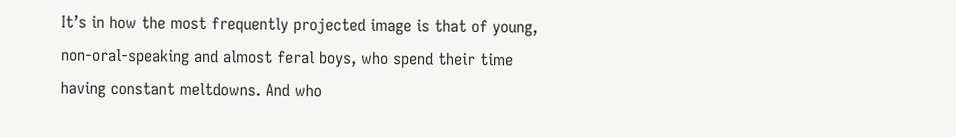It’s in how the most frequently projected image is that of young, non-oral-speaking and almost feral boys, who spend their time having constant meltdowns. And who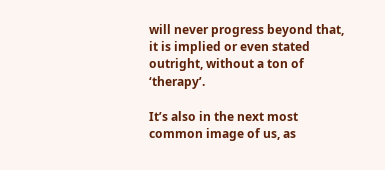will never progress beyond that, it is implied or even stated outright, without a ton of ‘therapy’.

It’s also in the next most common image of us, as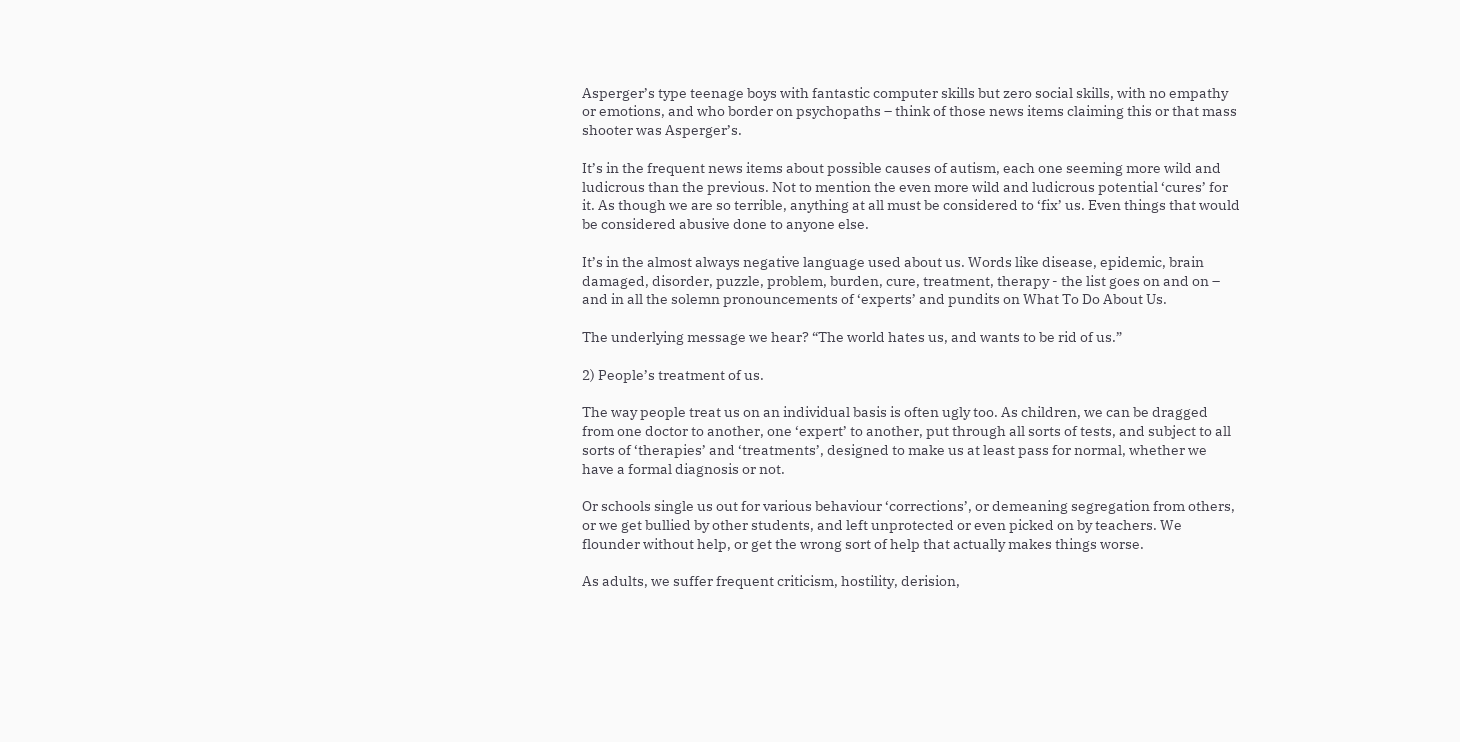Asperger’s type teenage boys with fantastic computer skills but zero social skills, with no empathy or emotions, and who border on psychopaths – think of those news items claiming this or that mass shooter was Asperger’s.

It’s in the frequent news items about possible causes of autism, each one seeming more wild and ludicrous than the previous. Not to mention the even more wild and ludicrous potential ‘cures’ for it. As though we are so terrible, anything at all must be considered to ‘fix’ us. Even things that would be considered abusive done to anyone else.

It’s in the almost always negative language used about us. Words like disease, epidemic, brain damaged, disorder, puzzle, problem, burden, cure, treatment, therapy - the list goes on and on – and in all the solemn pronouncements of ‘experts’ and pundits on What To Do About Us.

The underlying message we hear? “The world hates us, and wants to be rid of us.”

2) People’s treatment of us.

The way people treat us on an individual basis is often ugly too. As children, we can be dragged from one doctor to another, one ‘expert’ to another, put through all sorts of tests, and subject to all sorts of ‘therapies’ and ‘treatments’, designed to make us at least pass for normal, whether we have a formal diagnosis or not.

Or schools single us out for various behaviour ‘corrections’, or demeaning segregation from others, or we get bullied by other students, and left unprotected or even picked on by teachers. We flounder without help, or get the wrong sort of help that actually makes things worse.

As adults, we suffer frequent criticism, hostility, derision,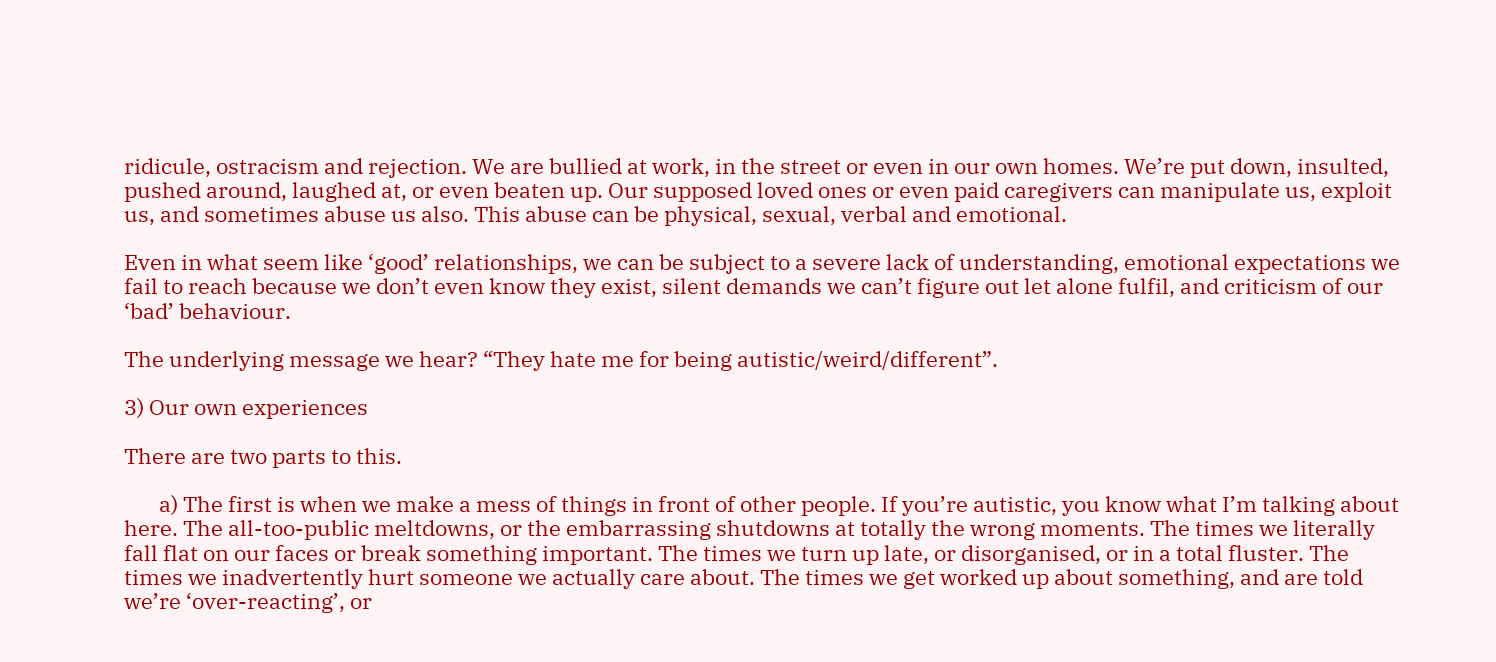ridicule, ostracism and rejection. We are bullied at work, in the street or even in our own homes. We’re put down, insulted, pushed around, laughed at, or even beaten up. Our supposed loved ones or even paid caregivers can manipulate us, exploit us, and sometimes abuse us also. This abuse can be physical, sexual, verbal and emotional.

Even in what seem like ‘good’ relationships, we can be subject to a severe lack of understanding, emotional expectations we fail to reach because we don’t even know they exist, silent demands we can’t figure out let alone fulfil, and criticism of our ‘bad’ behaviour.

The underlying message we hear? “They hate me for being autistic/weird/different”.

3) Our own experiences

There are two parts to this.

       a) The first is when we make a mess of things in front of other people. If you’re autistic, you know what I’m talking about here. The all-too-public meltdowns, or the embarrassing shutdowns at totally the wrong moments. The times we literally fall flat on our faces or break something important. The times we turn up late, or disorganised, or in a total fluster. The times we inadvertently hurt someone we actually care about. The times we get worked up about something, and are told we’re ‘over-reacting’, or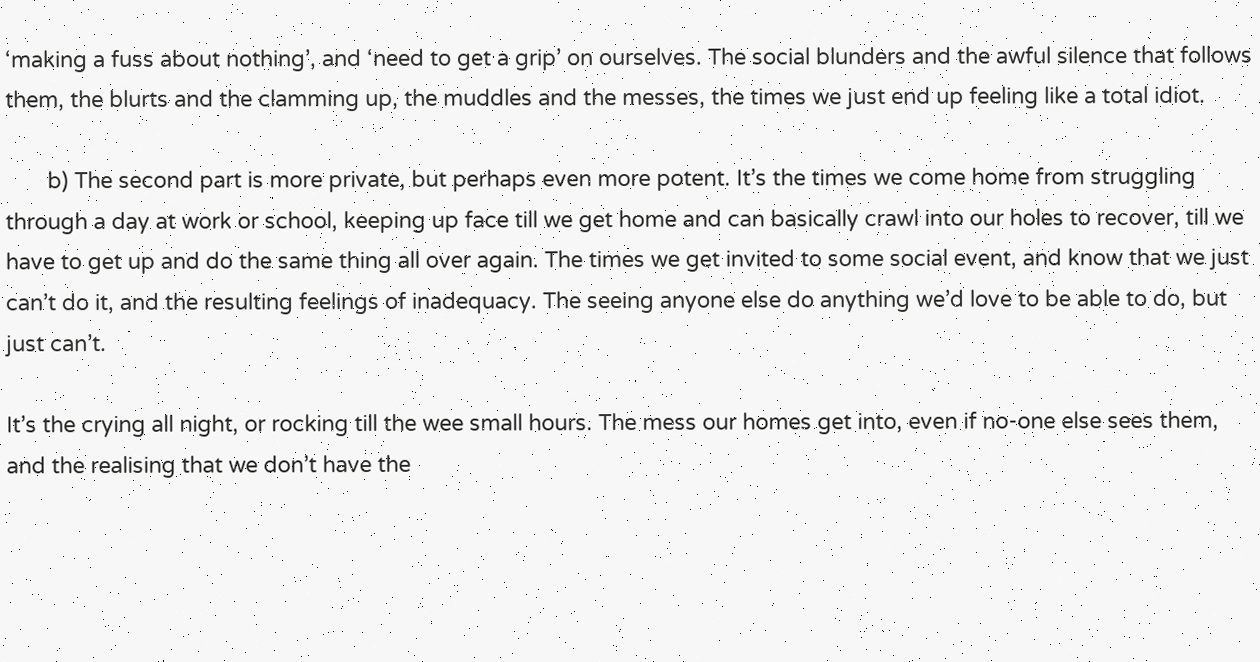‘making a fuss about nothing’, and ‘need to get a grip’ on ourselves. The social blunders and the awful silence that follows them, the blurts and the clamming up, the muddles and the messes, the times we just end up feeling like a total idiot.

       b) The second part is more private, but perhaps even more potent. It’s the times we come home from struggling through a day at work or school, keeping up face till we get home and can basically crawl into our holes to recover, till we have to get up and do the same thing all over again. The times we get invited to some social event, and know that we just can’t do it, and the resulting feelings of inadequacy. The seeing anyone else do anything we’d love to be able to do, but just can’t.

It’s the crying all night, or rocking till the wee small hours. The mess our homes get into, even if no-one else sees them, and the realising that we don’t have the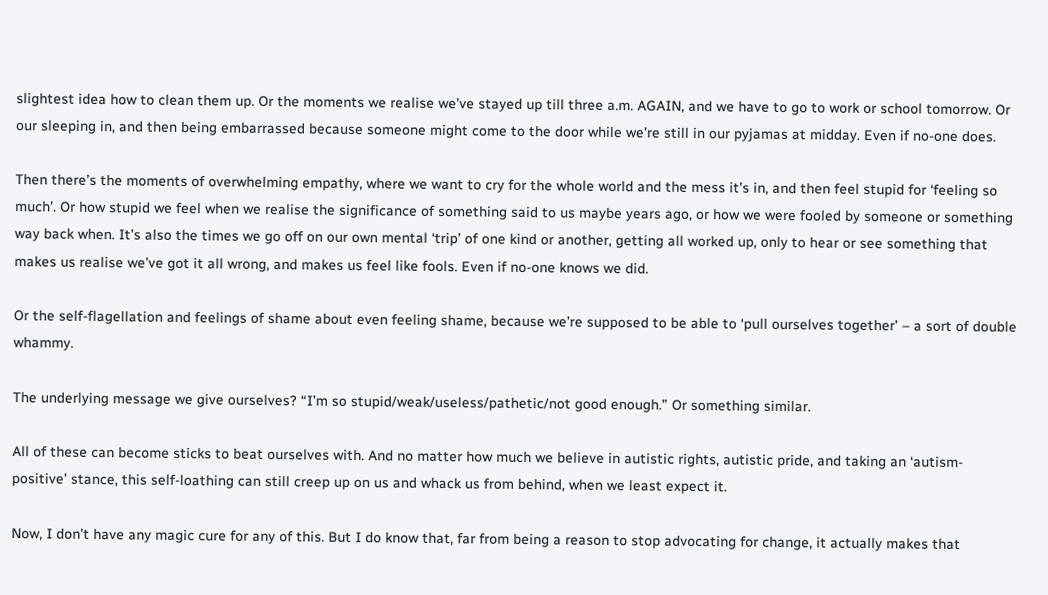slightest idea how to clean them up. Or the moments we realise we’ve stayed up till three a.m. AGAIN, and we have to go to work or school tomorrow. Or our sleeping in, and then being embarrassed because someone might come to the door while we’re still in our pyjamas at midday. Even if no-one does.

Then there’s the moments of overwhelming empathy, where we want to cry for the whole world and the mess it’s in, and then feel stupid for ‘feeling so much’. Or how stupid we feel when we realise the significance of something said to us maybe years ago, or how we were fooled by someone or something way back when. It’s also the times we go off on our own mental ‘trip’ of one kind or another, getting all worked up, only to hear or see something that makes us realise we’ve got it all wrong, and makes us feel like fools. Even if no-one knows we did.

Or the self-flagellation and feelings of shame about even feeling shame, because we’re supposed to be able to ‘pull ourselves together’ – a sort of double whammy.

The underlying message we give ourselves? “I’m so stupid/weak/useless/pathetic/not good enough.” Or something similar.

All of these can become sticks to beat ourselves with. And no matter how much we believe in autistic rights, autistic pride, and taking an ‘autism-positive’ stance, this self-loathing can still creep up on us and whack us from behind, when we least expect it.

Now, I don’t have any magic cure for any of this. But I do know that, far from being a reason to stop advocating for change, it actually makes that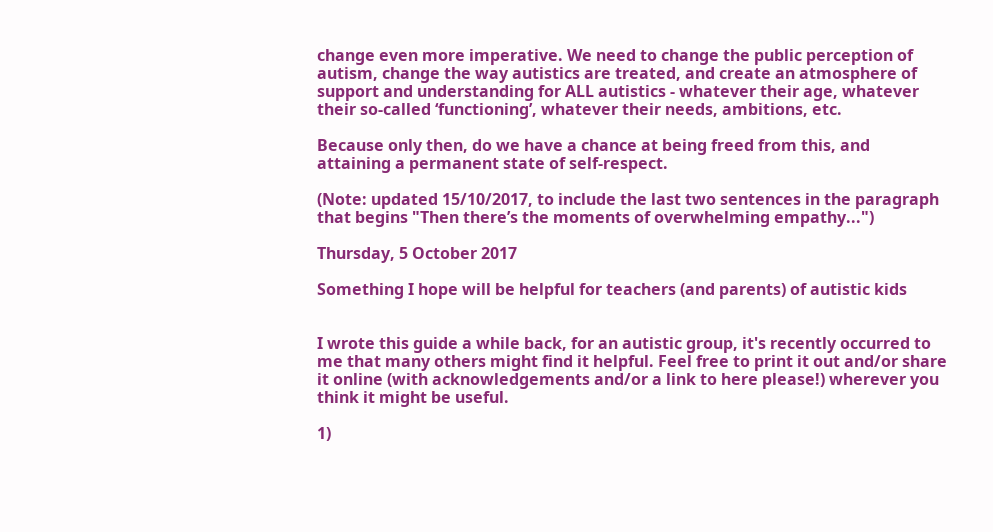change even more imperative. We need to change the public perception of autism, change the way autistics are treated, and create an atmosphere of support and understanding for ALL autistics - whatever their age, whatever their so-called ‘functioning’, whatever their needs, ambitions, etc.

Because only then, do we have a chance at being freed from this, and attaining a permanent state of self-respect.

(Note: updated 15/10/2017, to include the last two sentences in the paragraph that begins "Then there’s the moments of overwhelming empathy...")

Thursday, 5 October 2017

Something I hope will be helpful for teachers (and parents) of autistic kids


I wrote this guide a while back, for an autistic group, it's recently occurred to me that many others might find it helpful. Feel free to print it out and/or share it online (with acknowledgements and/or a link to here please!) wherever you think it might be useful.

1)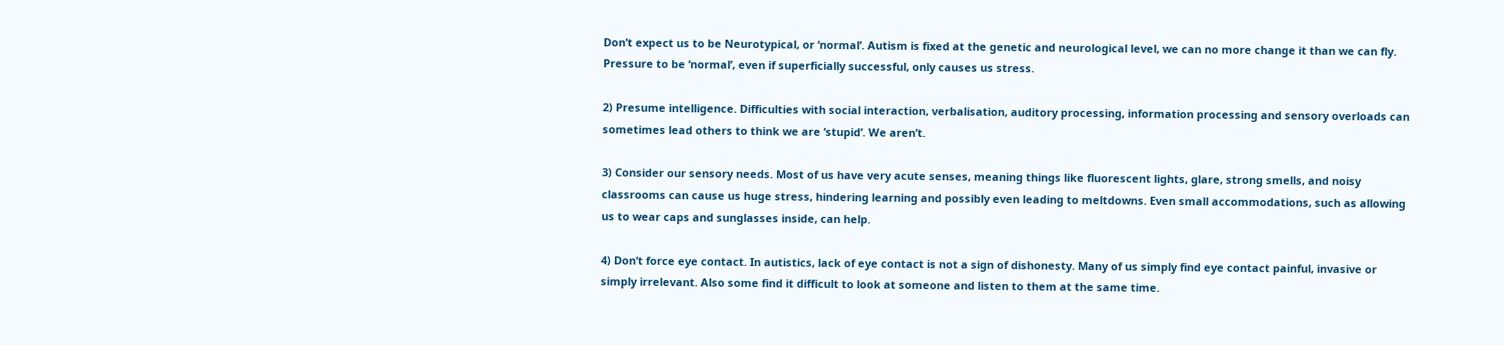Don’t expect us to be Neurotypical, or ‘normal’. Autism is fixed at the genetic and neurological level, we can no more change it than we can fly. Pressure to be ‘normal’, even if superficially successful, only causes us stress.

2) Presume intelligence. Difficulties with social interaction, verbalisation, auditory processing, information processing and sensory overloads can sometimes lead others to think we are ‘stupid’. We aren’t.

3) Consider our sensory needs. Most of us have very acute senses, meaning things like fluorescent lights, glare, strong smells, and noisy classrooms can cause us huge stress, hindering learning and possibly even leading to meltdowns. Even small accommodations, such as allowing us to wear caps and sunglasses inside, can help.

4) Don’t force eye contact. In autistics, lack of eye contact is not a sign of dishonesty. Many of us simply find eye contact painful, invasive or simply irrelevant. Also some find it difficult to look at someone and listen to them at the same time.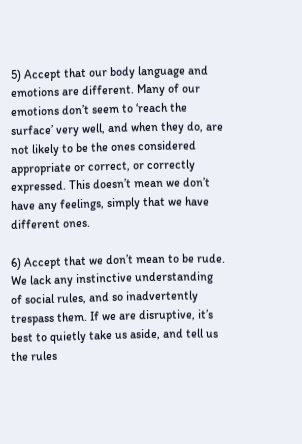5) Accept that our body language and emotions are different. Many of our emotions don’t seem to ‘reach the surface’ very well, and when they do, are not likely to be the ones considered appropriate or correct, or correctly expressed. This doesn’t mean we don’t have any feelings, simply that we have different ones.

6) Accept that we don’t mean to be rude. We lack any instinctive understanding of social rules, and so inadvertently trespass them. If we are disruptive, it’s best to quietly take us aside, and tell us the rules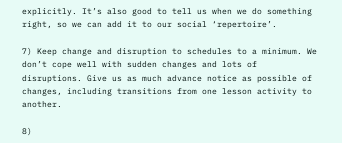explicitly. It’s also good to tell us when we do something right, so we can add it to our social ‘repertoire’.

7) Keep change and disruption to schedules to a minimum. We don’t cope well with sudden changes and lots of disruptions. Give us as much advance notice as possible of changes, including transitions from one lesson activity to another.

8)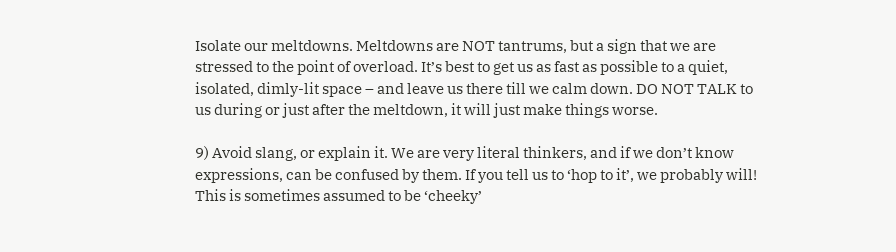Isolate our meltdowns. Meltdowns are NOT tantrums, but a sign that we are stressed to the point of overload. It’s best to get us as fast as possible to a quiet, isolated, dimly-lit space – and leave us there till we calm down. DO NOT TALK to us during or just after the meltdown, it will just make things worse.

9) Avoid slang, or explain it. We are very literal thinkers, and if we don’t know expressions, can be confused by them. If you tell us to ‘hop to it’, we probably will! This is sometimes assumed to be ‘cheeky’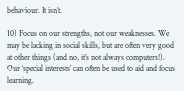behaviour. It isn’t.

10) Focus on our strengths, not our weaknesses. We may be lacking in social skills, but are often very good at other things (and no, it’s not always computers!). Our ‘special interests’ can often be used to aid and focus learning.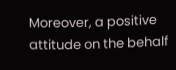Moreover, a positive attitude on the behalf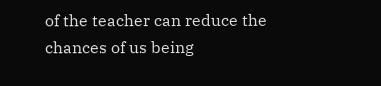of the teacher can reduce the chances of us being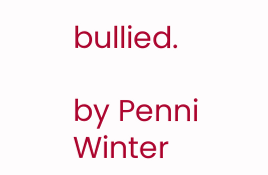bullied.

by Penni Winter